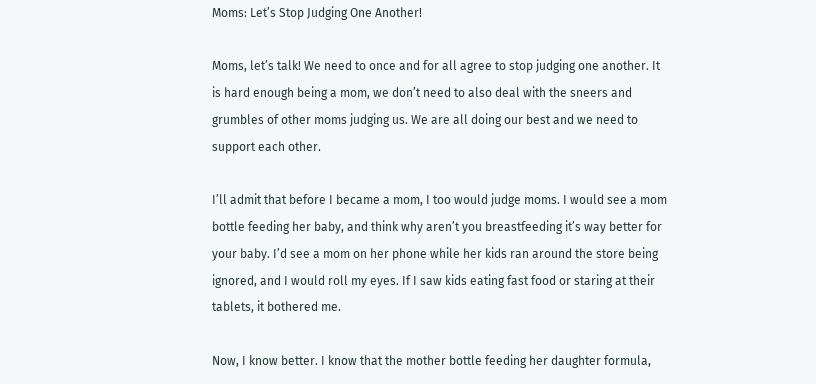Moms: Let’s Stop Judging One Another!

Moms, let’s talk! We need to once and for all agree to stop judging one another. It is hard enough being a mom, we don’t need to also deal with the sneers and grumbles of other moms judging us. We are all doing our best and we need to support each other.

I’ll admit that before I became a mom, I too would judge moms. I would see a mom bottle feeding her baby, and think why aren’t you breastfeeding it’s way better for your baby. I’d see a mom on her phone while her kids ran around the store being ignored, and I would roll my eyes. If I saw kids eating fast food or staring at their tablets, it bothered me.

Now, I know better. I know that the mother bottle feeding her daughter formula,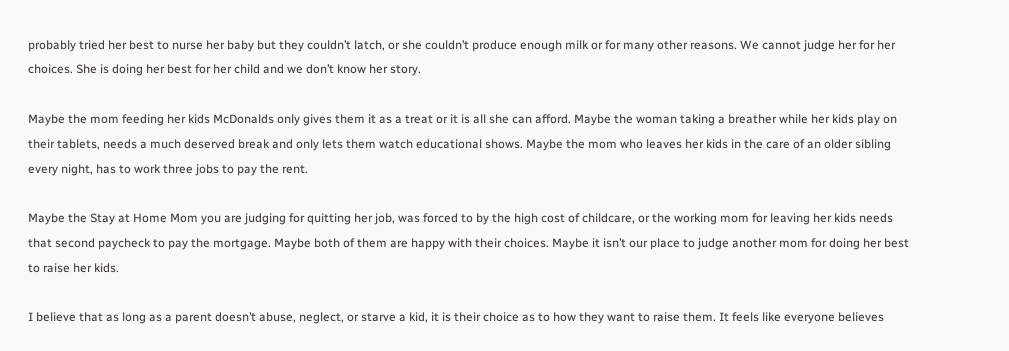probably tried her best to nurse her baby but they couldn’t latch, or she couldn’t produce enough milk or for many other reasons. We cannot judge her for her choices. She is doing her best for her child and we don’t know her story.

Maybe the mom feeding her kids McDonalds only gives them it as a treat or it is all she can afford. Maybe the woman taking a breather while her kids play on their tablets, needs a much deserved break and only lets them watch educational shows. Maybe the mom who leaves her kids in the care of an older sibling every night, has to work three jobs to pay the rent.

Maybe the Stay at Home Mom you are judging for quitting her job, was forced to by the high cost of childcare, or the working mom for leaving her kids needs that second paycheck to pay the mortgage. Maybe both of them are happy with their choices. Maybe it isn’t our place to judge another mom for doing her best to raise her kids.

I believe that as long as a parent doesn’t abuse, neglect, or starve a kid, it is their choice as to how they want to raise them. It feels like everyone believes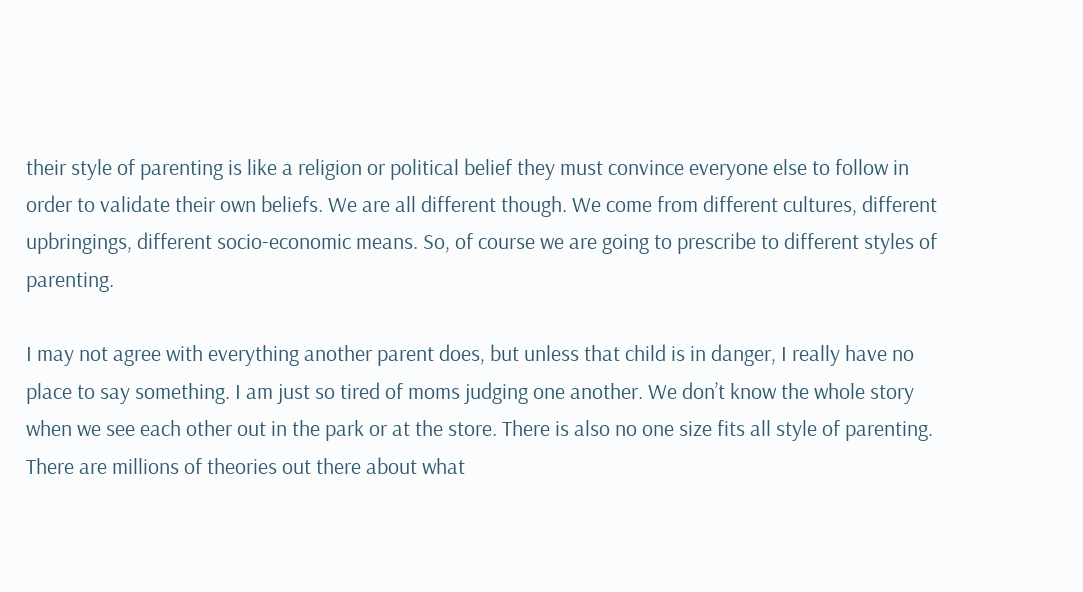their style of parenting is like a religion or political belief they must convince everyone else to follow in order to validate their own beliefs. We are all different though. We come from different cultures, different upbringings, different socio-economic means. So, of course we are going to prescribe to different styles of parenting.

I may not agree with everything another parent does, but unless that child is in danger, I really have no place to say something. I am just so tired of moms judging one another. We don’t know the whole story when we see each other out in the park or at the store. There is also no one size fits all style of parenting. There are millions of theories out there about what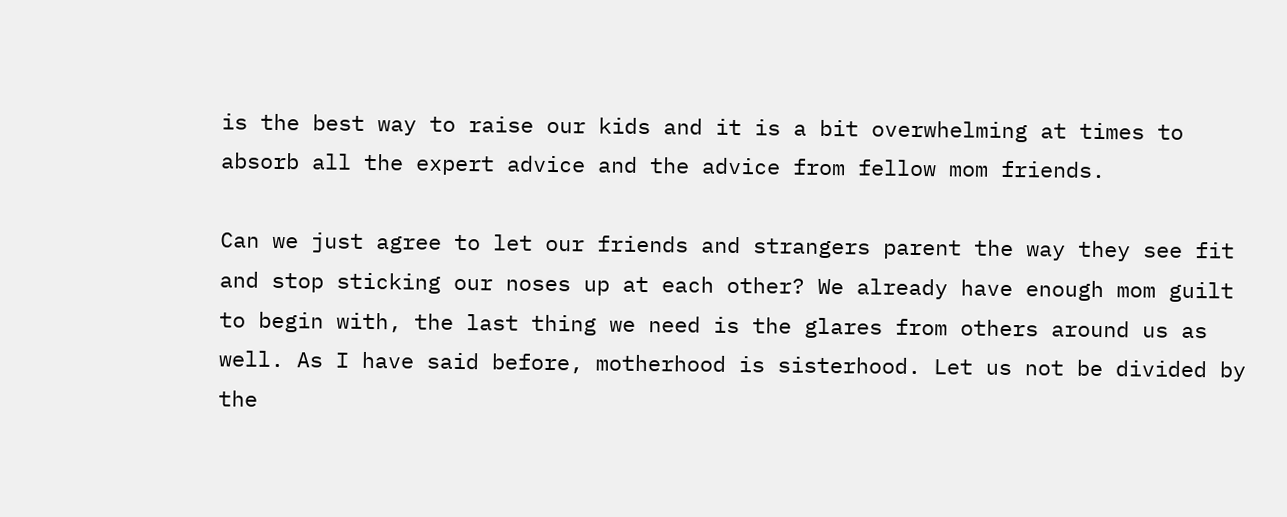is the best way to raise our kids and it is a bit overwhelming at times to absorb all the expert advice and the advice from fellow mom friends.

Can we just agree to let our friends and strangers parent the way they see fit and stop sticking our noses up at each other? We already have enough mom guilt to begin with, the last thing we need is the glares from others around us as well. As I have said before, motherhood is sisterhood. Let us not be divided by the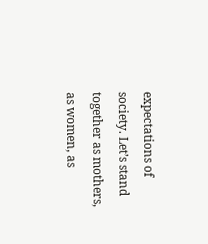expectations of society. Let’s stand together as mothers, as women, as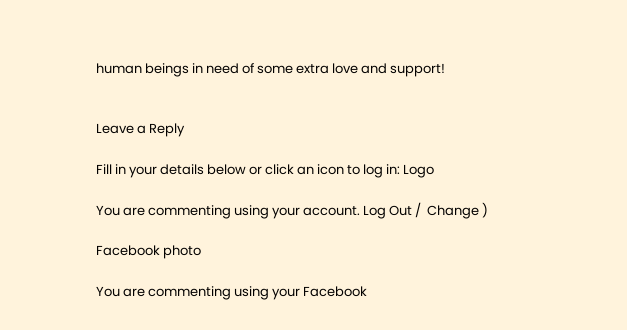human beings in need of some extra love and support!


Leave a Reply

Fill in your details below or click an icon to log in: Logo

You are commenting using your account. Log Out /  Change )

Facebook photo

You are commenting using your Facebook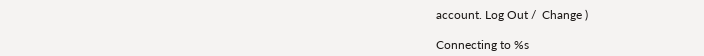account. Log Out /  Change )

Connecting to %s